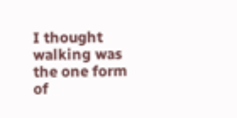I thought walking was the one form of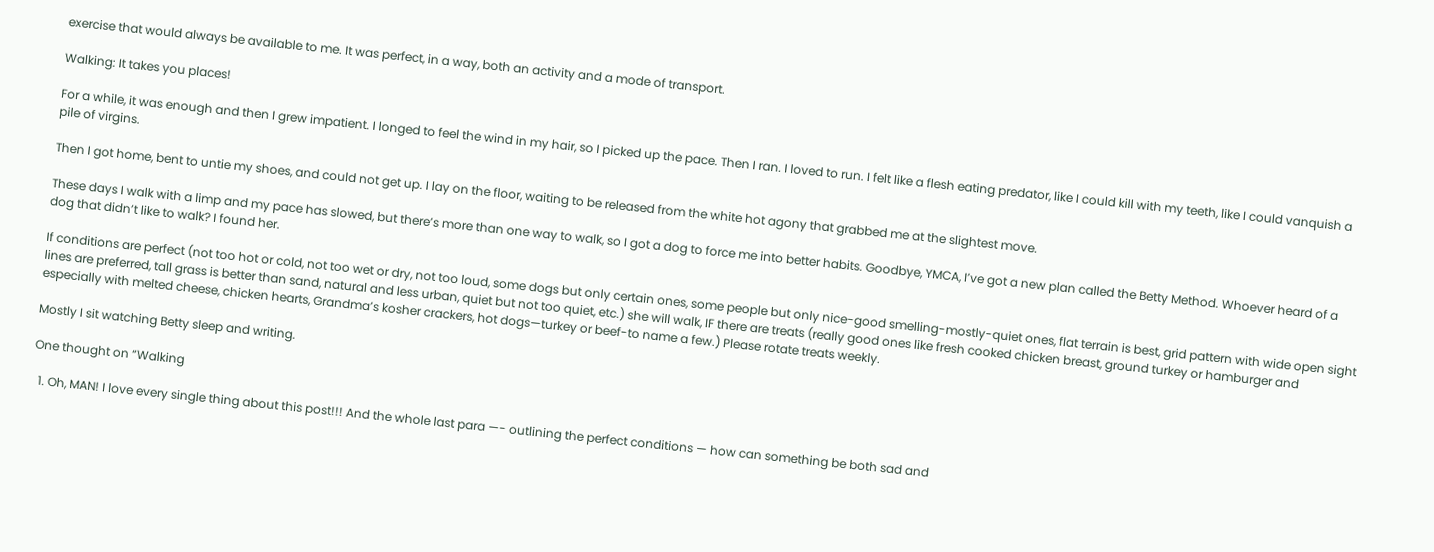exercise that would always be available to me. It was perfect, in a way, both an activity and a mode of transport.

Walking: It takes you places!

For a while, it was enough and then I grew impatient. I longed to feel the wind in my hair, so I picked up the pace. Then I ran. I loved to run. I felt like a flesh eating predator, like I could kill with my teeth, like I could vanquish a pile of virgins.

Then I got home, bent to untie my shoes, and could not get up. I lay on the floor, waiting to be released from the white hot agony that grabbed me at the slightest move.

These days I walk with a limp and my pace has slowed, but there’s more than one way to walk, so I got a dog to force me into better habits. Goodbye, YMCA, I’ve got a new plan called the Betty Method. Whoever heard of a dog that didn’t like to walk? I found her.

If conditions are perfect (not too hot or cold, not too wet or dry, not too loud, some dogs but only certain ones, some people but only nice-good smelling-mostly-quiet ones, flat terrain is best, grid pattern with wide open sight lines are preferred, tall grass is better than sand, natural and less urban, quiet but not too quiet, etc.) she will walk, IF there are treats (really good ones like fresh cooked chicken breast, ground turkey or hamburger and especially with melted cheese, chicken hearts, Grandma’s kosher crackers, hot dogs—turkey or beef-to name a few.) Please rotate treats weekly.

Mostly I sit watching Betty sleep and writing.

One thought on “Walking

  1. Oh, MAN! I love every single thing about this post!!! And the whole last para —- outlining the perfect conditions — how can something be both sad and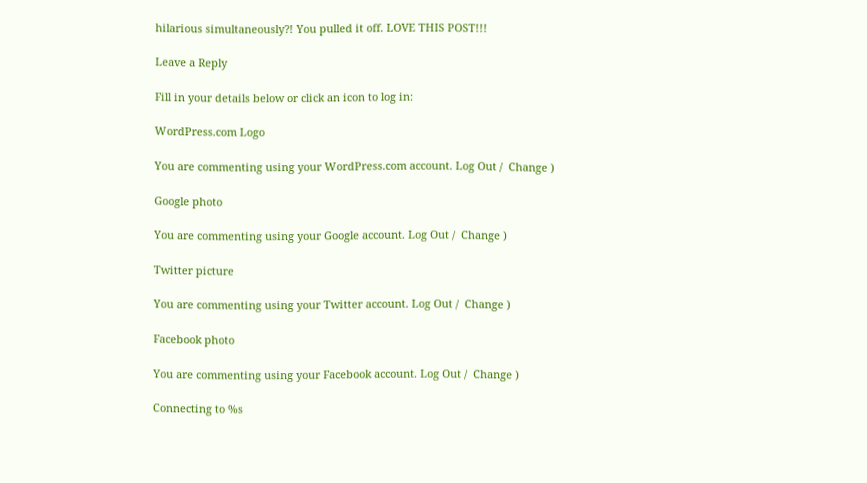hilarious simultaneously?! You pulled it off. LOVE THIS POST!!!

Leave a Reply

Fill in your details below or click an icon to log in:

WordPress.com Logo

You are commenting using your WordPress.com account. Log Out /  Change )

Google photo

You are commenting using your Google account. Log Out /  Change )

Twitter picture

You are commenting using your Twitter account. Log Out /  Change )

Facebook photo

You are commenting using your Facebook account. Log Out /  Change )

Connecting to %s